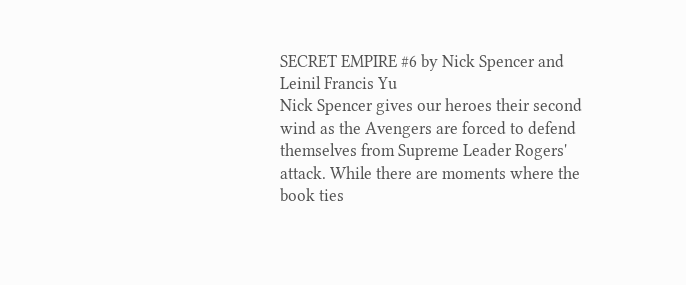SECRET EMPIRE #6 by Nick Spencer and Leinil Francis Yu
Nick Spencer gives our heroes their second wind as the Avengers are forced to defend themselves from Supreme Leader Rogers' attack. While there are moments where the book ties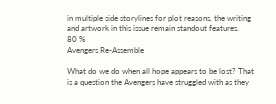in multiple side storylines for plot reasons, the writing and artwork in this issue remain standout features.
80 %
Avengers Re-Assemble

What do we do when all hope appears to be lost? That is a question the Avengers have struggled with as they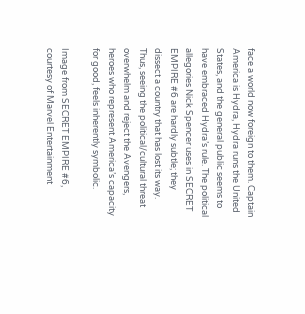face a world now foreign to them. Captain America is Hydra, Hydra runs the United States, and the general public seems to have embraced Hydra’s rule. The political allegories Nick Spencer uses in SECRET EMPIRE #6 are hardly subtle; they dissect a country that has lost its way. Thus, seeing the political/cultural threat overwhelm and reject the Avengers, heroes who represent America’s capacity for good, feels inherently symbolic.

Image from SECRET EMPIRE #6, courtesy of Marvel Entertainment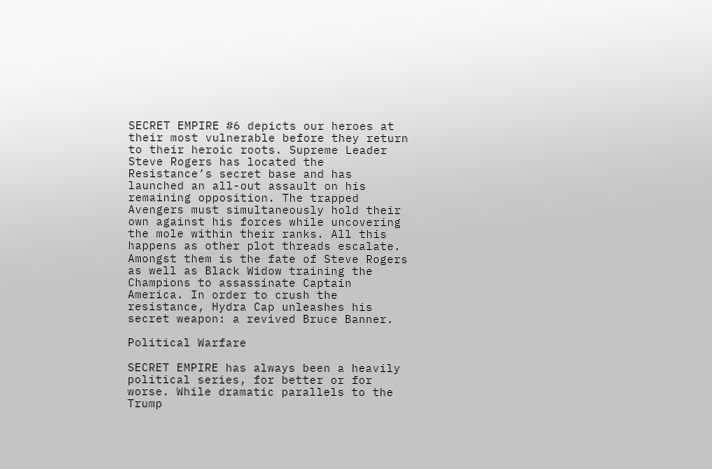SECRET EMPIRE #6 depicts our heroes at their most vulnerable before they return to their heroic roots. Supreme Leader Steve Rogers has located the Resistance’s secret base and has launched an all-out assault on his remaining opposition. The trapped Avengers must simultaneously hold their own against his forces while uncovering the mole within their ranks. All this happens as other plot threads escalate. Amongst them is the fate of Steve Rogers as well as Black Widow training the Champions to assassinate Captain America. In order to crush the resistance, Hydra Cap unleashes his secret weapon: a revived Bruce Banner.

Political Warfare

SECRET EMPIRE has always been a heavily political series, for better or for worse. While dramatic parallels to the Trump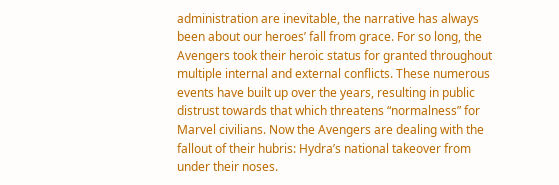administration are inevitable, the narrative has always been about our heroes’ fall from grace. For so long, the Avengers took their heroic status for granted throughout multiple internal and external conflicts. These numerous events have built up over the years, resulting in public distrust towards that which threatens “normalness” for Marvel civilians. Now the Avengers are dealing with the fallout of their hubris: Hydra’s national takeover from under their noses.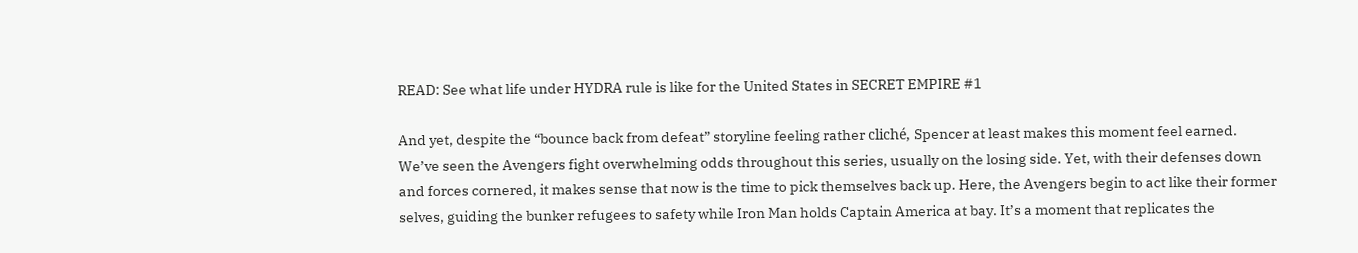READ: See what life under HYDRA rule is like for the United States in SECRET EMPIRE #1

And yet, despite the “bounce back from defeat” storyline feeling rather cliché, Spencer at least makes this moment feel earned. We’ve seen the Avengers fight overwhelming odds throughout this series, usually on the losing side. Yet, with their defenses down and forces cornered, it makes sense that now is the time to pick themselves back up. Here, the Avengers begin to act like their former selves, guiding the bunker refugees to safety while Iron Man holds Captain America at bay. It’s a moment that replicates the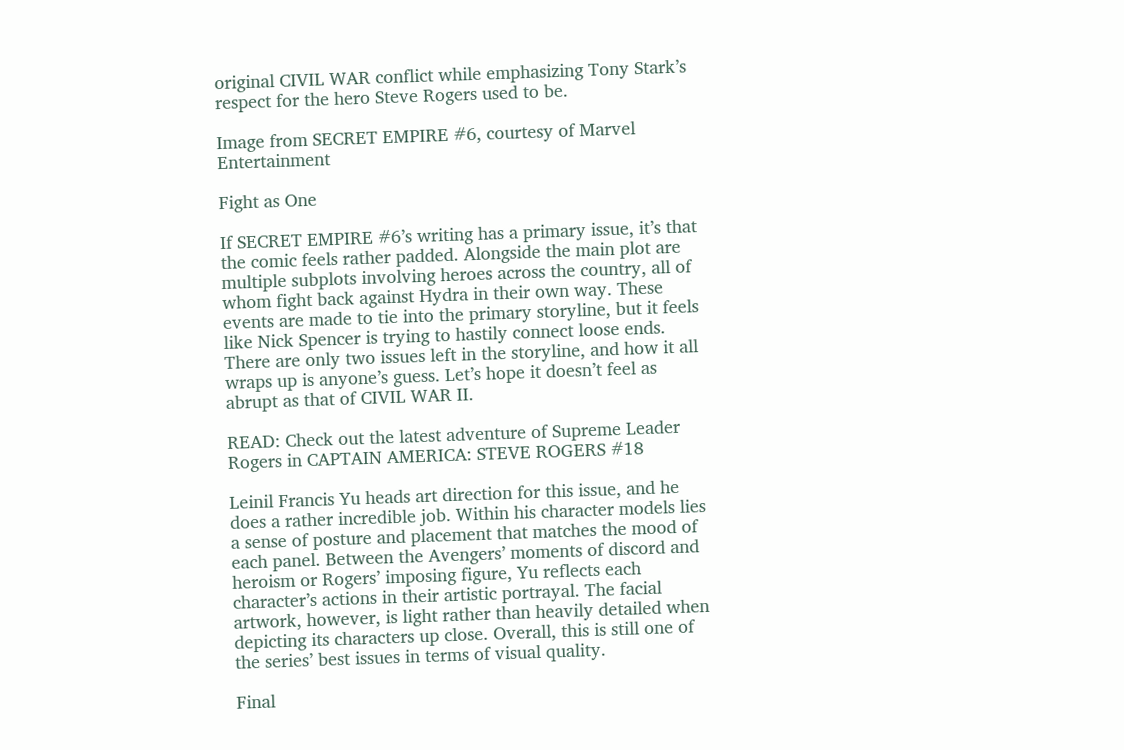original CIVIL WAR conflict while emphasizing Tony Stark’s respect for the hero Steve Rogers used to be.

Image from SECRET EMPIRE #6, courtesy of Marvel Entertainment

Fight as One

If SECRET EMPIRE #6’s writing has a primary issue, it’s that the comic feels rather padded. Alongside the main plot are multiple subplots involving heroes across the country, all of whom fight back against Hydra in their own way. These events are made to tie into the primary storyline, but it feels like Nick Spencer is trying to hastily connect loose ends. There are only two issues left in the storyline, and how it all wraps up is anyone’s guess. Let’s hope it doesn’t feel as abrupt as that of CIVIL WAR II.

READ: Check out the latest adventure of Supreme Leader Rogers in CAPTAIN AMERICA: STEVE ROGERS #18

Leinil Francis Yu heads art direction for this issue, and he does a rather incredible job. Within his character models lies a sense of posture and placement that matches the mood of each panel. Between the Avengers’ moments of discord and heroism or Rogers’ imposing figure, Yu reflects each character’s actions in their artistic portrayal. The facial artwork, however, is light rather than heavily detailed when depicting its characters up close. Overall, this is still one of the series’ best issues in terms of visual quality.

Final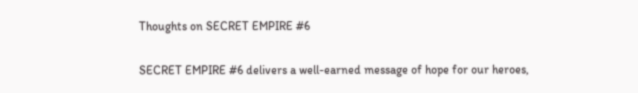Thoughts on SECRET EMPIRE #6

SECRET EMPIRE #6 delivers a well-earned message of hope for our heroes,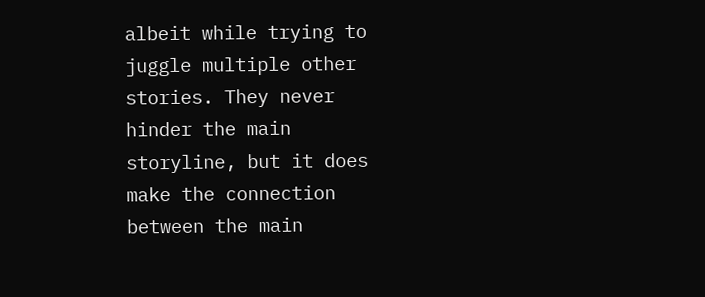albeit while trying to juggle multiple other stories. They never hinder the main storyline, but it does make the connection between the main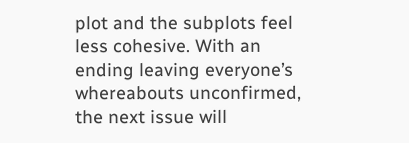plot and the subplots feel less cohesive. With an ending leaving everyone’s whereabouts unconfirmed, the next issue will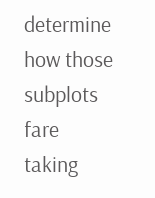determine how those subplots fare taking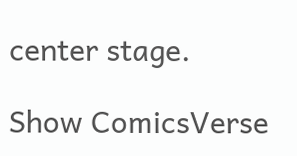center stage.

Show ComicsVerse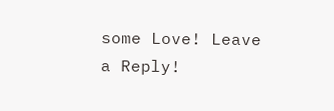some Love! Leave a Reply!